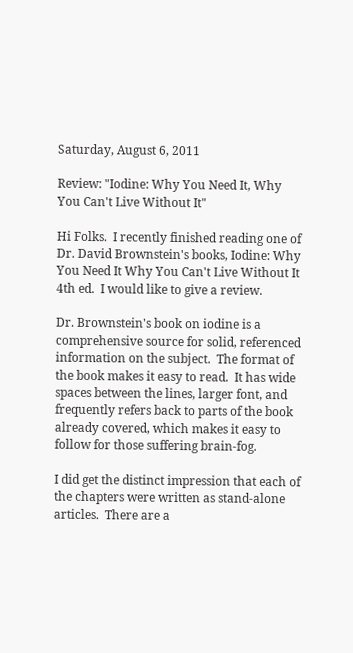Saturday, August 6, 2011

Review: "Iodine: Why You Need It, Why You Can't Live Without It"

Hi Folks.  I recently finished reading one of Dr. David Brownstein's books, Iodine: Why You Need It Why You Can't Live Without It 4th ed.  I would like to give a review.

Dr. Brownstein's book on iodine is a comprehensive source for solid, referenced information on the subject.  The format of the book makes it easy to read.  It has wide spaces between the lines, larger font, and frequently refers back to parts of the book already covered, which makes it easy to follow for those suffering brain-fog.

I did get the distinct impression that each of the chapters were written as stand-alone articles.  There are a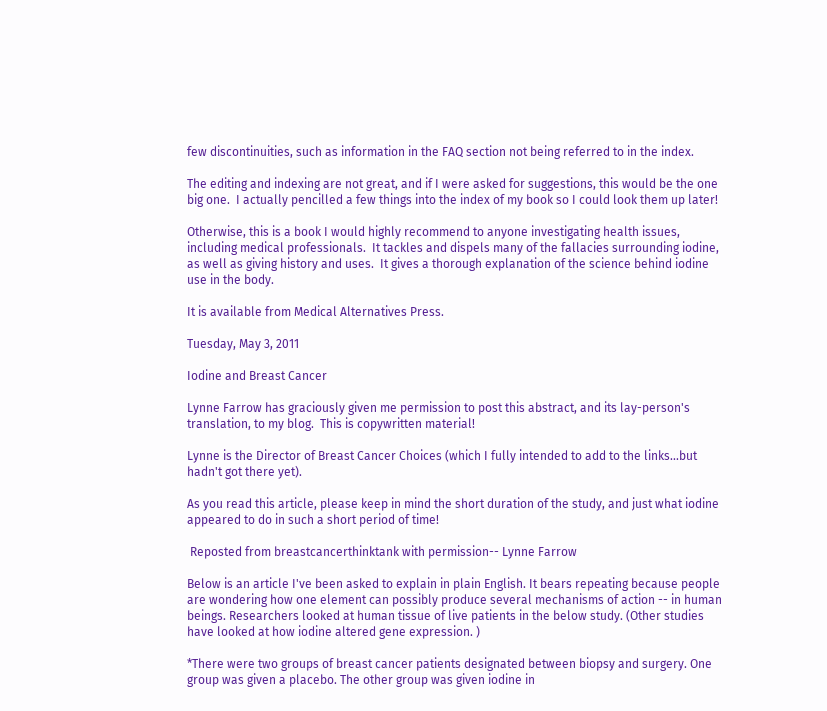few discontinuities, such as information in the FAQ section not being referred to in the index.

The editing and indexing are not great, and if I were asked for suggestions, this would be the one big one.  I actually pencilled a few things into the index of my book so I could look them up later!

Otherwise, this is a book I would highly recommend to anyone investigating health issues, including medical professionals.  It tackles and dispels many of the fallacies surrounding iodine, as well as giving history and uses.  It gives a thorough explanation of the science behind iodine use in the body.

It is available from Medical Alternatives Press.

Tuesday, May 3, 2011

Iodine and Breast Cancer

Lynne Farrow has graciously given me permission to post this abstract, and its lay-person's translation, to my blog.  This is copywritten material!

Lynne is the Director of Breast Cancer Choices (which I fully intended to add to the links...but hadn't got there yet).

As you read this article, please keep in mind the short duration of the study, and just what iodine appeared to do in such a short period of time!

 Reposted from breastcancerthinktank with permission-- Lynne Farrow

Below is an article I've been asked to explain in plain English. It bears repeating because people are wondering how one element can possibly produce several mechanisms of action -- in human beings. Researchers looked at human tissue of live patients in the below study. (Other studies have looked at how iodine altered gene expression. )

*There were two groups of breast cancer patients designated between biopsy and surgery. One group was given a placebo. The other group was given iodine in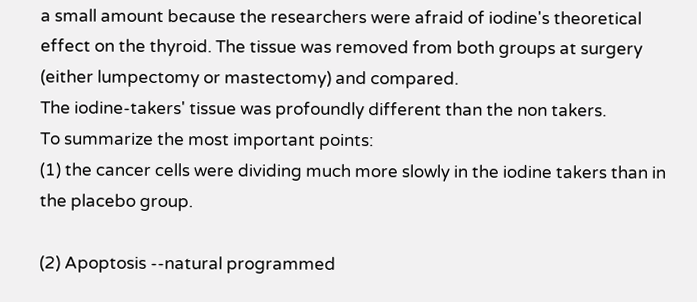a small amount because the researchers were afraid of iodine's theoretical effect on the thyroid. The tissue was removed from both groups at surgery (either lumpectomy or mastectomy) and compared.
The iodine-takers' tissue was profoundly different than the non takers.
To summarize the most important points:
(1) the cancer cells were dividing much more slowly in the iodine takers than in the placebo group.

(2) Apoptosis --natural programmed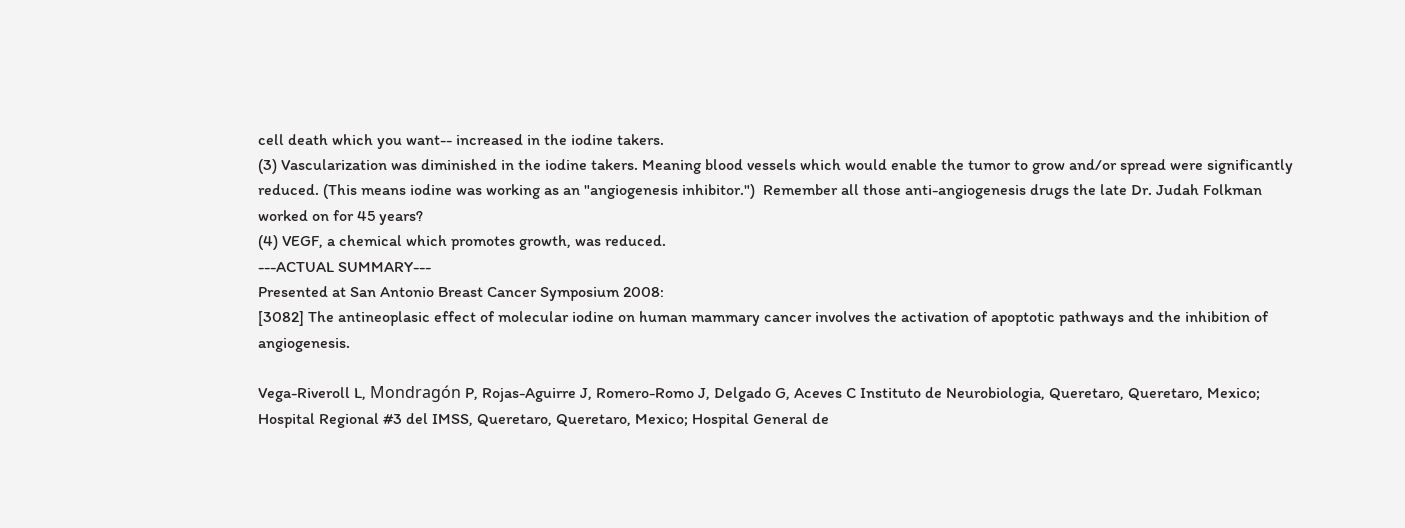cell death which you want-- increased in the iodine takers.
(3) Vascularization was diminished in the iodine takers. Meaning blood vessels which would enable the tumor to grow and/or spread were significantly reduced. (This means iodine was working as an "angiogenesis inhibitor.")  Remember all those anti-angiogenesis drugs the late Dr. Judah Folkman worked on for 45 years?
(4) VEGF, a chemical which promotes growth, was reduced.
---ACTUAL SUMMARY---
Presented at San Antonio Breast Cancer Symposium 2008:
[3082] The antineoplasic effect of molecular iodine on human mammary cancer involves the activation of apoptotic pathways and the inhibition of angiogenesis.

Vega-Riveroll L, Mondragón P, Rojas-Aguirre J, Romero-Romo J, Delgado G, Aceves C Instituto de Neurobiologia, Queretaro, Queretaro, Mexico; Hospital Regional #3 del IMSS, Queretaro, Queretaro, Mexico; Hospital General de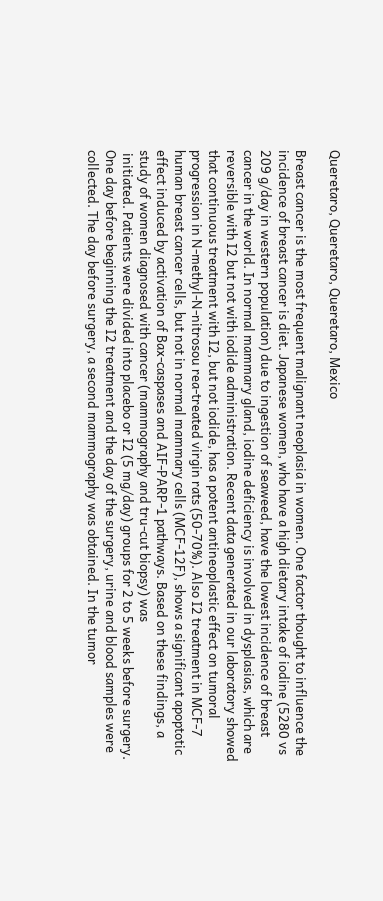Queretaro, Queretaro, Queretaro, Mexico

Breast cancer is the most frequent malignant neoplasia in women. One factor thought to influence the incidence of breast cancer is diet. Japanese women, who have a high dietary intake of iodine (5280 vs 209 g/day in western population) due to ingestion of seaweed, have the lowest incidence of breast cancer in the world. In normal mammary gland, iodine deficiency is involved in dysplasias, which are reversible with I2 but not with iodide administration. Recent data generated in our laboratory showed that continuous treatment with I2, but not iodide, has a potent antineoplastic effect on tumoral progression in N-methyl-N-nitrosou rea-treated virgin rats (50-70%). Also I2 treatment in MCF-7 human breast cancer cells, but not in normal mammary cells (MCF-12F), shows a significant apoptotic effect induced by activation of Bax-caspases and AIF-PARP-1 pathways. Based on these findings, a study of women diagnosed with cancer (mammography and tru-cut biopsy) was
 initiated. Patients were divided into placebo or I2 (5 mg/day) groups for 2 to 5 weeks before surgery. One day before beginning the I2 treatment and the day of the surgery, urine and blood samples were collected. The day before surgery, a second mammography was obtained. In the tumor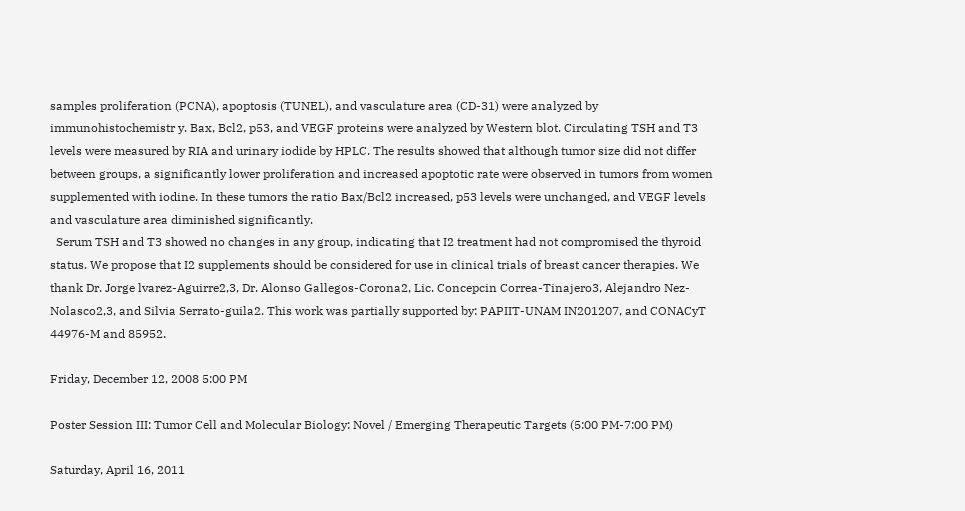samples proliferation (PCNA), apoptosis (TUNEL), and vasculature area (CD-31) were analyzed by immunohistochemistr y. Bax, Bcl2, p53, and VEGF proteins were analyzed by Western blot. Circulating TSH and T3 levels were measured by RIA and urinary iodide by HPLC. The results showed that although tumor size did not differ between groups, a significantly lower proliferation and increased apoptotic rate were observed in tumors from women supplemented with iodine. In these tumors the ratio Bax/Bcl2 increased, p53 levels were unchanged, and VEGF levels and vasculature area diminished significantly.
  Serum TSH and T3 showed no changes in any group, indicating that I2 treatment had not compromised the thyroid status. We propose that I2 supplements should be considered for use in clinical trials of breast cancer therapies. We thank Dr. Jorge lvarez-Aguirre2,3, Dr. Alonso Gallegos-Corona2, Lic. Concepcin Correa-Tinajero3, Alejandro Nez-Nolasco2,3, and Silvia Serrato-guila2. This work was partially supported by: PAPIIT-UNAM IN201207, and CONACyT 44976-M and 85952.

Friday, December 12, 2008 5:00 PM

Poster Session III: Tumor Cell and Molecular Biology: Novel / Emerging Therapeutic Targets (5:00 PM-7:00 PM)

Saturday, April 16, 2011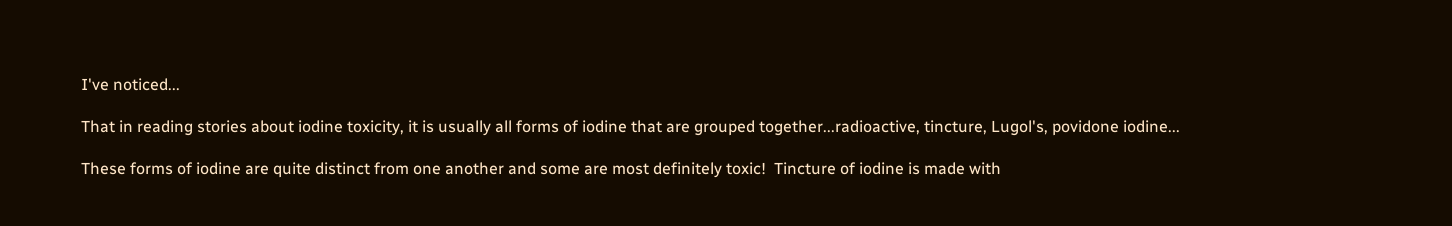I've noticed...

That in reading stories about iodine toxicity, it is usually all forms of iodine that are grouped together...radioactive, tincture, Lugol's, povidone iodine...

These forms of iodine are quite distinct from one another and some are most definitely toxic!  Tincture of iodine is made with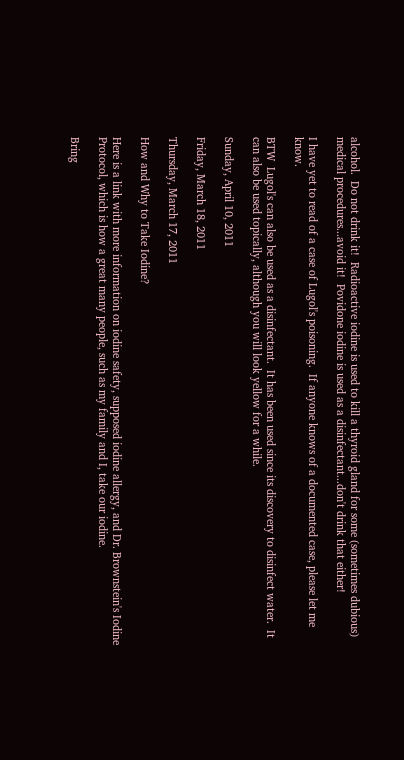alcohol.  Do not drink it!  Radioactive iodine is used to kill a thyroid gland for some (sometimes dubious) medical procedures...avoid it!  Povidone iodine is used as a disinfectant...don't drink that either!

I have yet to read of a case of Lugol's poisoning.  If anyone knows of a documented case, please let me know.

BTW  Lugol's can also be used as a disinfectant.  It has been used since its discovery to disinfect water.  It can also be used topically, although you will look yellow for a while.

Sunday, April 10, 2011

Friday, March 18, 2011

Thursday, March 17, 2011

How and Why to Take Iodine?

Here is a link with more information on iodine safety, supposed iodine allergy, and Dr. Brownstein's Iodine Protocol, which is how a great many people, such as my family and I, take our iodine.

Bring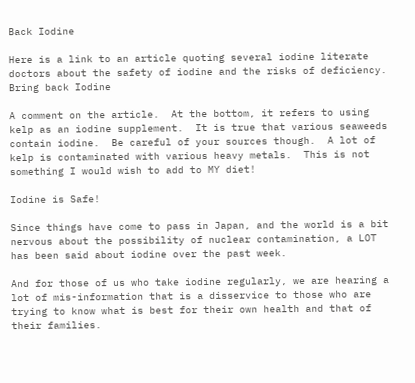Back Iodine

Here is a link to an article quoting several iodine literate doctors about the safety of iodine and the risks of deficiency.   Bring back Iodine

A comment on the article.  At the bottom, it refers to using kelp as an iodine supplement.  It is true that various seaweeds contain iodine.  Be careful of your sources though.  A lot of kelp is contaminated with various heavy metals.  This is not something I would wish to add to MY diet!

Iodine is Safe!

Since things have come to pass in Japan, and the world is a bit nervous about the possibility of nuclear contamination, a LOT has been said about iodine over the past week.

And for those of us who take iodine regularly, we are hearing a lot of mis-information that is a disservice to those who are trying to know what is best for their own health and that of their families.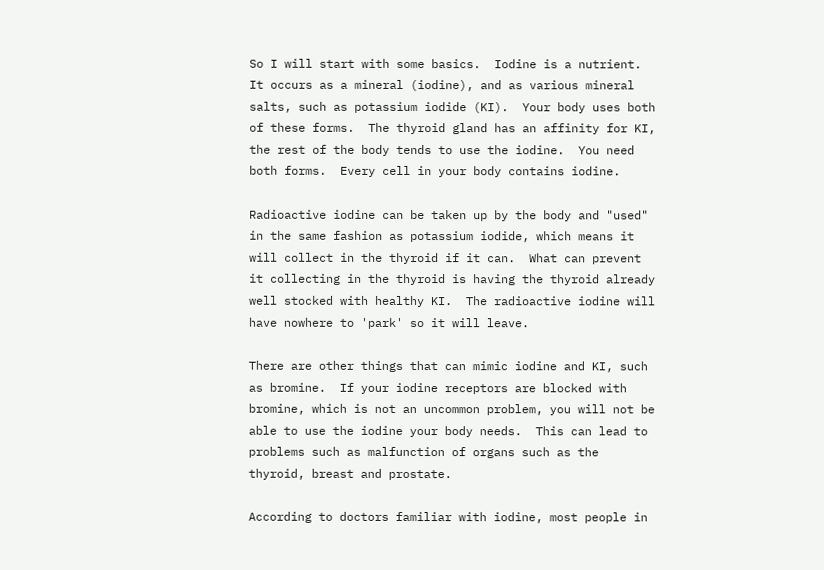So I will start with some basics.  Iodine is a nutrient.  It occurs as a mineral (iodine), and as various mineral salts, such as potassium iodide (KI).  Your body uses both of these forms.  The thyroid gland has an affinity for KI, the rest of the body tends to use the iodine.  You need both forms.  Every cell in your body contains iodine.

Radioactive iodine can be taken up by the body and "used" in the same fashion as potassium iodide, which means it will collect in the thyroid if it can.  What can prevent it collecting in the thyroid is having the thyroid already well stocked with healthy KI.  The radioactive iodine will have nowhere to 'park' so it will leave.

There are other things that can mimic iodine and KI, such as bromine.  If your iodine receptors are blocked with bromine, which is not an uncommon problem, you will not be able to use the iodine your body needs.  This can lead to problems such as malfunction of organs such as the thyroid, breast and prostate.

According to doctors familiar with iodine, most people in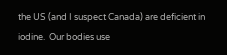the US (and I suspect Canada) are deficient in iodine.  Our bodies use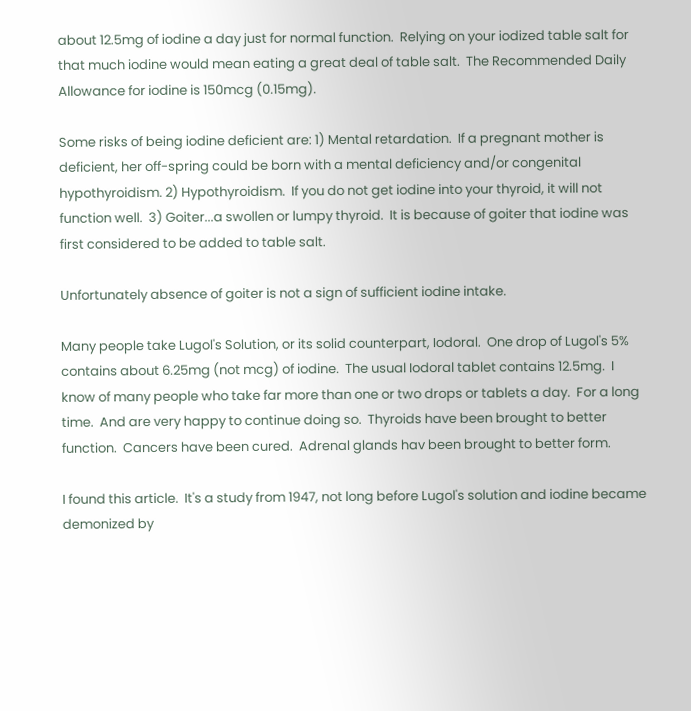about 12.5mg of iodine a day just for normal function.  Relying on your iodized table salt for that much iodine would mean eating a great deal of table salt.  The Recommended Daily Allowance for iodine is 150mcg (0.15mg).

Some risks of being iodine deficient are: 1) Mental retardation.  If a pregnant mother is deficient, her off-spring could be born with a mental deficiency and/or congenital hypothyroidism. 2) Hypothyroidism.  If you do not get iodine into your thyroid, it will not function well.  3) Goiter...a swollen or lumpy thyroid.  It is because of goiter that iodine was first considered to be added to table salt.

Unfortunately absence of goiter is not a sign of sufficient iodine intake.

Many people take Lugol's Solution, or its solid counterpart, Iodoral.  One drop of Lugol's 5% contains about 6.25mg (not mcg) of iodine.  The usual Iodoral tablet contains 12.5mg.  I know of many people who take far more than one or two drops or tablets a day.  For a long time.  And are very happy to continue doing so.  Thyroids have been brought to better function.  Cancers have been cured.  Adrenal glands hav been brought to better form.

I found this article.  It's a study from 1947, not long before Lugol's solution and iodine became demonized by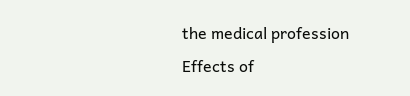the medical profession Effects of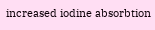increased iodine absorbtion